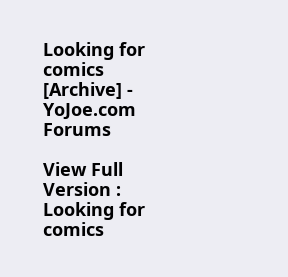Looking for comics [Archive] - YoJoe.com Forums

View Full Version : Looking for comics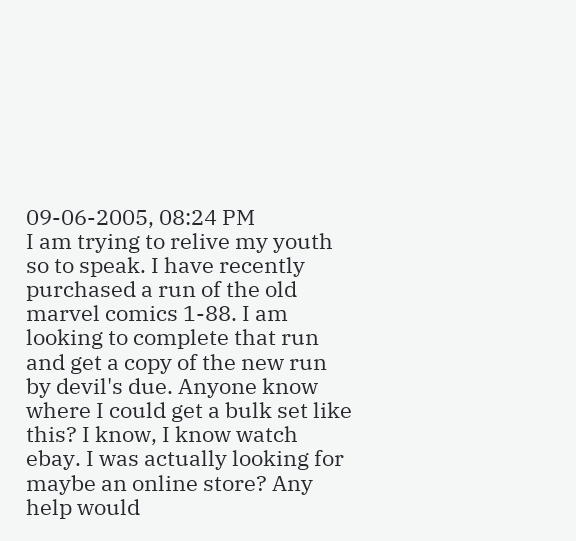09-06-2005, 08:24 PM
I am trying to relive my youth so to speak. I have recently purchased a run of the old marvel comics 1-88. I am looking to complete that run and get a copy of the new run by devil's due. Anyone know where I could get a bulk set like this? I know, I know watch ebay. I was actually looking for maybe an online store? Any help would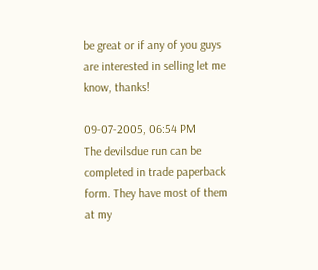be great or if any of you guys are interested in selling let me know, thanks!

09-07-2005, 06:54 PM
The devilsdue run can be completed in trade paperback form. They have most of them at my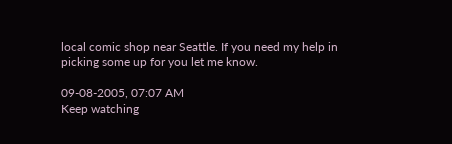local comic shop near Seattle. If you need my help in picking some up for you let me know.

09-08-2005, 07:07 AM
Keep watching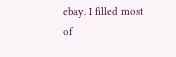ebay. I filled most of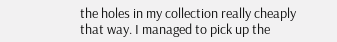the holes in my collection really cheaply that way. I managed to pick up the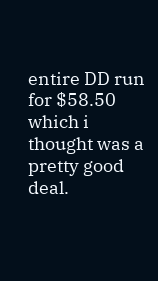entire DD run for $58.50 which i thought was a pretty good deal.